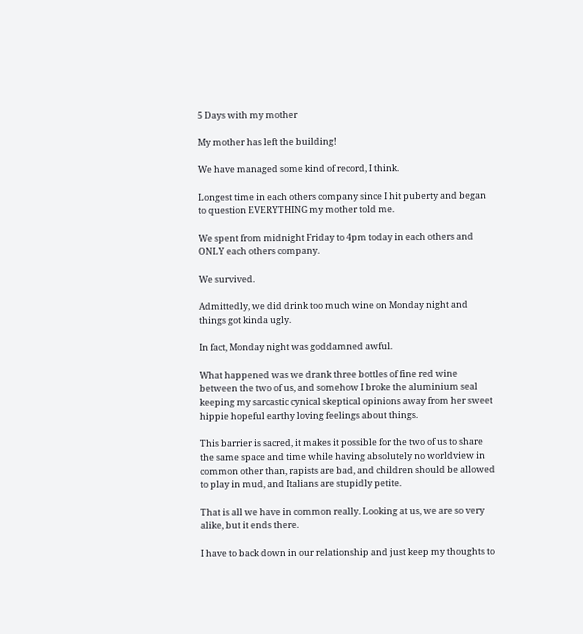5 Days with my mother

My mother has left the building!

We have managed some kind of record, I think.

Longest time in each others company since I hit puberty and began to question EVERYTHING my mother told me.

We spent from midnight Friday to 4pm today in each others and ONLY each others company.

We survived.

Admittedly, we did drink too much wine on Monday night and things got kinda ugly.

In fact, Monday night was goddamned awful.

What happened was we drank three bottles of fine red wine between the two of us, and somehow I broke the aluminium seal keeping my sarcastic cynical skeptical opinions away from her sweet hippie hopeful earthy loving feelings about things.

This barrier is sacred, it makes it possible for the two of us to share the same space and time while having absolutely no worldview in common other than, rapists are bad, and children should be allowed to play in mud, and Italians are stupidly petite.

That is all we have in common really. Looking at us, we are so very alike, but it ends there.

I have to back down in our relationship and just keep my thoughts to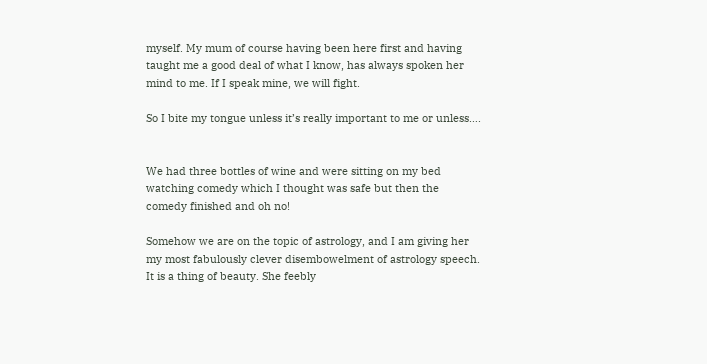myself. My mum of course having been here first and having taught me a good deal of what I know, has always spoken her mind to me. If I speak mine, we will fight.

So I bite my tongue unless it’s really important to me or unless….


We had three bottles of wine and were sitting on my bed watching comedy which I thought was safe but then the comedy finished and oh no!

Somehow we are on the topic of astrology, and I am giving her my most fabulously clever disembowelment of astrology speech. It is a thing of beauty. She feebly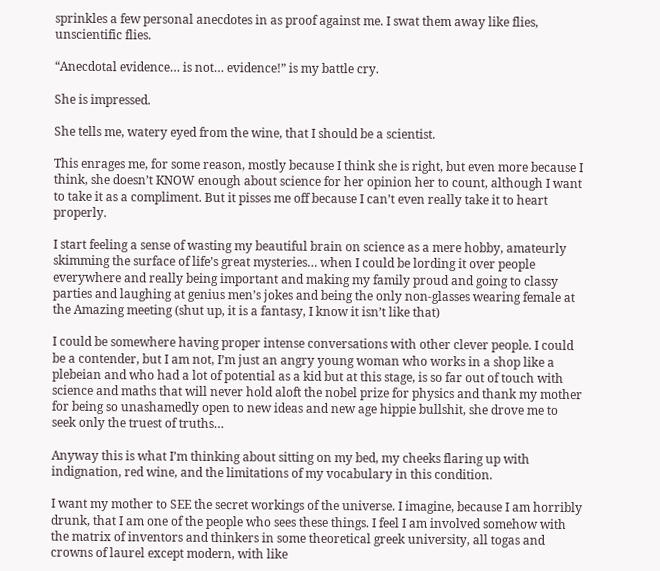sprinkles a few personal anecdotes in as proof against me. I swat them away like flies, unscientific flies.

“Anecdotal evidence… is not… evidence!” is my battle cry.

She is impressed.

She tells me, watery eyed from the wine, that I should be a scientist.

This enrages me, for some reason, mostly because I think she is right, but even more because I think, she doesn’t KNOW enough about science for her opinion her to count, although I want to take it as a compliment. But it pisses me off because I can’t even really take it to heart properly.

I start feeling a sense of wasting my beautiful brain on science as a mere hobby, amateurly skimming the surface of life’s great mysteries… when I could be lording it over people everywhere and really being important and making my family proud and going to classy parties and laughing at genius men’s jokes and being the only non-glasses wearing female at the Amazing meeting (shut up, it is a fantasy, I know it isn’t like that)

I could be somewhere having proper intense conversations with other clever people. I could be a contender, but I am not, I’m just an angry young woman who works in a shop like a plebeian and who had a lot of potential as a kid but at this stage, is so far out of touch with science and maths that will never hold aloft the nobel prize for physics and thank my mother for being so unashamedly open to new ideas and new age hippie bullshit, she drove me to seek only the truest of truths…

Anyway this is what I’m thinking about sitting on my bed, my cheeks flaring up with indignation, red wine, and the limitations of my vocabulary in this condition.

I want my mother to SEE the secret workings of the universe. I imagine, because I am horribly drunk, that I am one of the people who sees these things. I feel I am involved somehow with the matrix of inventors and thinkers in some theoretical greek university, all togas and crowns of laurel except modern, with like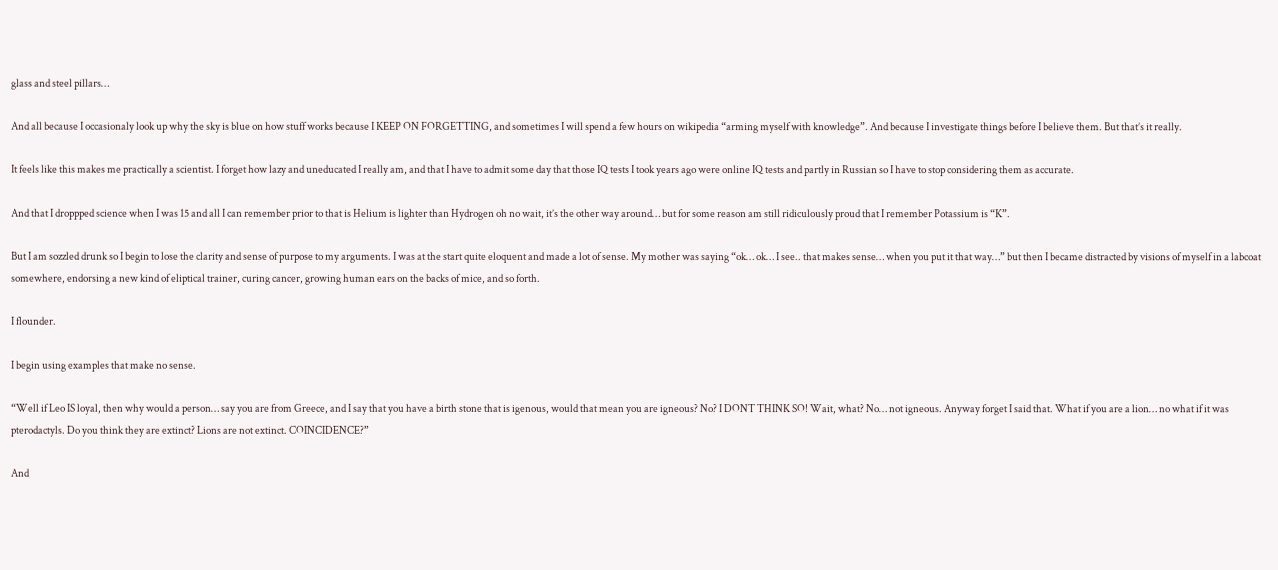glass and steel pillars…

And all because I occasionaly look up why the sky is blue on how stuff works because I KEEP ON FORGETTING, and sometimes I will spend a few hours on wikipedia “arming myself with knowledge”. And because I investigate things before I believe them. But that’s it really.

It feels like this makes me practically a scientist. I forget how lazy and uneducated I really am, and that I have to admit some day that those IQ tests I took years ago were online IQ tests and partly in Russian so I have to stop considering them as accurate.

And that I droppped science when I was 15 and all I can remember prior to that is Helium is lighter than Hydrogen oh no wait, it’s the other way around… but for some reason am still ridiculously proud that I remember Potassium is “K”.

But I am sozzled drunk so I begin to lose the clarity and sense of purpose to my arguments. I was at the start quite eloquent and made a lot of sense. My mother was saying “ok… ok… I see.. that makes sense… when you put it that way…” but then I became distracted by visions of myself in a labcoat somewhere, endorsing a new kind of eliptical trainer, curing cancer, growing human ears on the backs of mice, and so forth.

I flounder.

I begin using examples that make no sense.

“Well if Leo IS loyal, then why would a person… say you are from Greece, and I say that you have a birth stone that is igenous, would that mean you are igneous? No? I DONT THINK SO! Wait, what? No… not igneous. Anyway forget I said that. What if you are a lion… no what if it was pterodactyls. Do you think they are extinct? Lions are not extinct. COINCIDENCE?”

And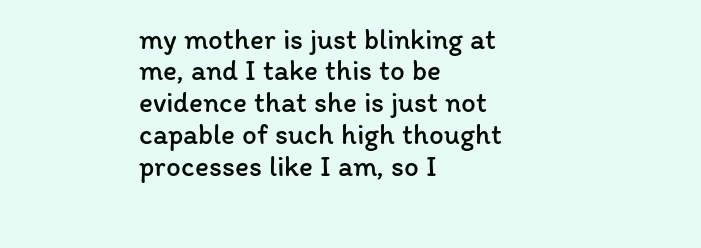my mother is just blinking at me, and I take this to be evidence that she is just not capable of such high thought processes like I am, so I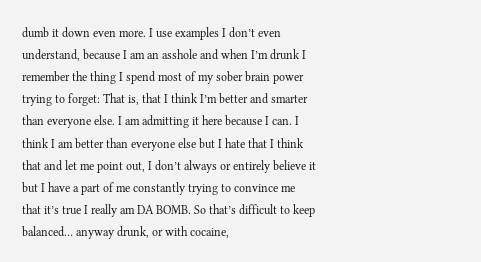dumb it down even more. I use examples I don’t even understand, because I am an asshole and when I’m drunk I remember the thing I spend most of my sober brain power trying to forget: That is, that I think I’m better and smarter than everyone else. I am admitting it here because I can. I think I am better than everyone else but I hate that I think that and let me point out, I don’t always or entirely believe it but I have a part of me constantly trying to convince me that it’s true I really am DA BOMB. So that’s difficult to keep balanced… anyway drunk, or with cocaine,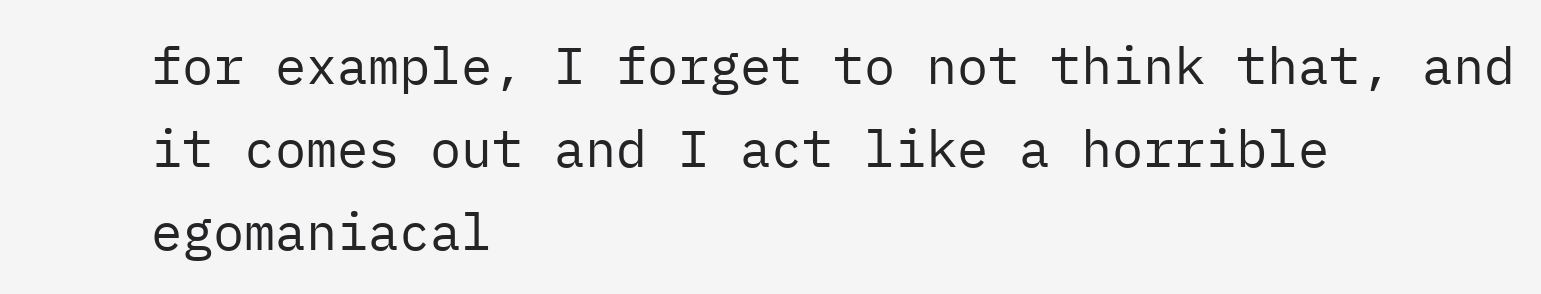for example, I forget to not think that, and it comes out and I act like a horrible egomaniacal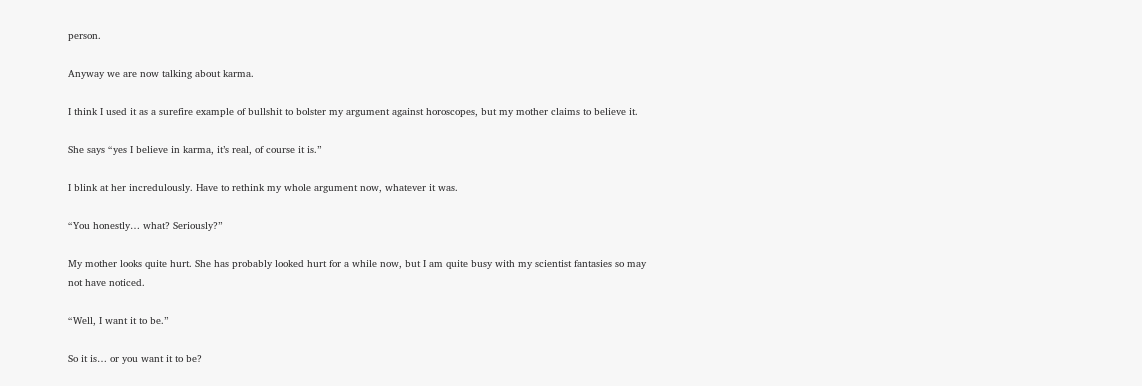person.

Anyway we are now talking about karma.

I think I used it as a surefire example of bullshit to bolster my argument against horoscopes, but my mother claims to believe it.

She says “yes I believe in karma, it’s real, of course it is.”

I blink at her incredulously. Have to rethink my whole argument now, whatever it was.

“You honestly… what? Seriously?”

My mother looks quite hurt. She has probably looked hurt for a while now, but I am quite busy with my scientist fantasies so may not have noticed.

“Well, I want it to be.”

So it is… or you want it to be?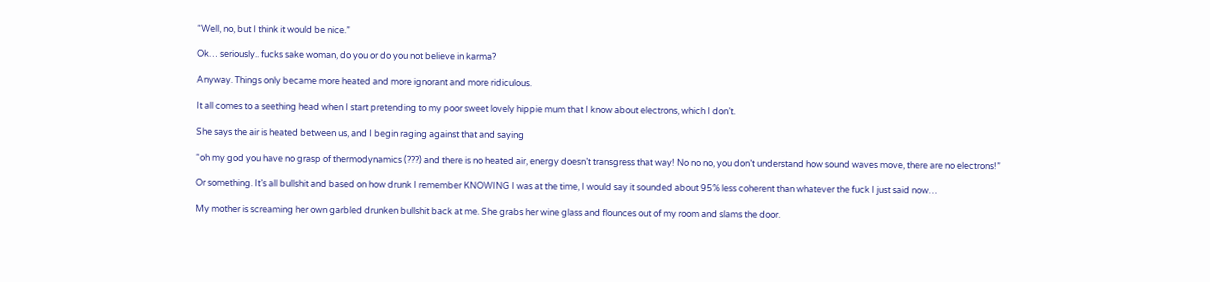“Well, no, but I think it would be nice.”

Ok… seriously.. fucks sake woman, do you or do you not believe in karma?

Anyway. Things only became more heated and more ignorant and more ridiculous.

It all comes to a seething head when I start pretending to my poor sweet lovely hippie mum that I know about electrons, which I don’t.

She says the air is heated between us, and I begin raging against that and saying

“oh my god you have no grasp of thermodynamics (???) and there is no heated air, energy doesn’t transgress that way! No no no, you don’t understand how sound waves move, there are no electrons!”

Or something. It’s all bullshit and based on how drunk I remember KNOWING I was at the time, I would say it sounded about 95% less coherent than whatever the fuck I just said now…

My mother is screaming her own garbled drunken bullshit back at me. She grabs her wine glass and flounces out of my room and slams the door.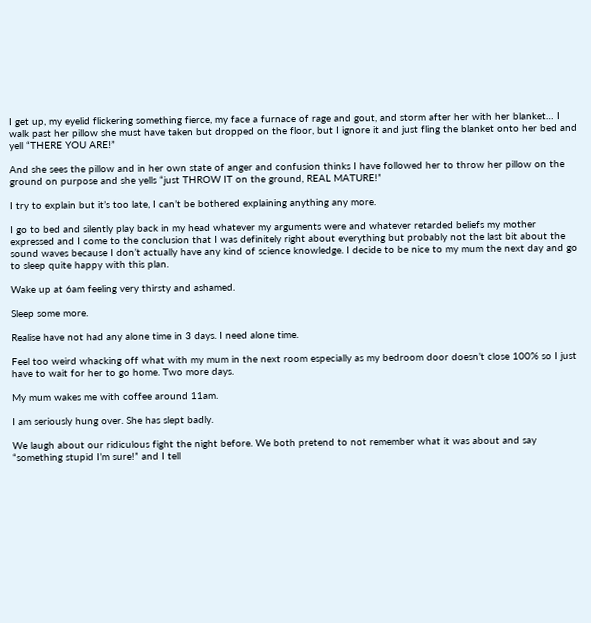I get up, my eyelid flickering something fierce, my face a furnace of rage and gout, and storm after her with her blanket… I walk past her pillow she must have taken but dropped on the floor, but I ignore it and just fling the blanket onto her bed and yell “THERE YOU ARE!”

And she sees the pillow and in her own state of anger and confusion thinks I have followed her to throw her pillow on the ground on purpose and she yells “just THROW IT on the ground, REAL MATURE!”

I try to explain but it’s too late, I can’t be bothered explaining anything any more.

I go to bed and silently play back in my head whatever my arguments were and whatever retarded beliefs my mother expressed and I come to the conclusion that I was definitely right about everything but probably not the last bit about the sound waves because I don’t actually have any kind of science knowledge. I decide to be nice to my mum the next day and go to sleep quite happy with this plan.

Wake up at 6am feeling very thirsty and ashamed.

Sleep some more.

Realise have not had any alone time in 3 days. I need alone time.

Feel too weird whacking off what with my mum in the next room especially as my bedroom door doesn’t close 100% so I just have to wait for her to go home. Two more days.

My mum wakes me with coffee around 11am.

I am seriously hung over. She has slept badly.

We laugh about our ridiculous fight the night before. We both pretend to not remember what it was about and say “something stupid I’m sure!” and I tell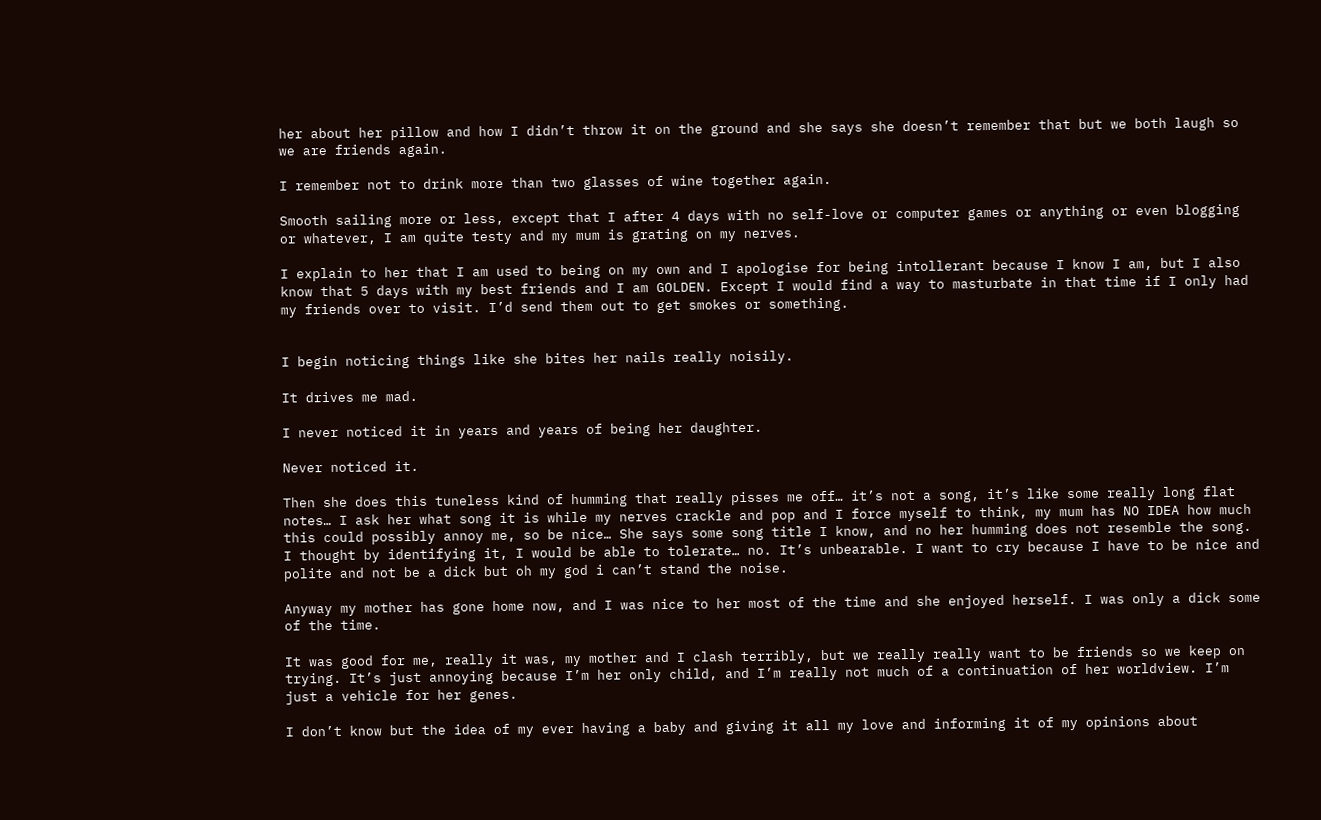her about her pillow and how I didn’t throw it on the ground and she says she doesn’t remember that but we both laugh so we are friends again.

I remember not to drink more than two glasses of wine together again.

Smooth sailing more or less, except that I after 4 days with no self-love or computer games or anything or even blogging or whatever, I am quite testy and my mum is grating on my nerves.

I explain to her that I am used to being on my own and I apologise for being intollerant because I know I am, but I also know that 5 days with my best friends and I am GOLDEN. Except I would find a way to masturbate in that time if I only had my friends over to visit. I’d send them out to get smokes or something.


I begin noticing things like she bites her nails really noisily.

It drives me mad.

I never noticed it in years and years of being her daughter.

Never noticed it.

Then she does this tuneless kind of humming that really pisses me off… it’s not a song, it’s like some really long flat notes… I ask her what song it is while my nerves crackle and pop and I force myself to think, my mum has NO IDEA how much this could possibly annoy me, so be nice… She says some song title I know, and no her humming does not resemble the song. I thought by identifying it, I would be able to tolerate… no. It’s unbearable. I want to cry because I have to be nice and polite and not be a dick but oh my god i can’t stand the noise.

Anyway my mother has gone home now, and I was nice to her most of the time and she enjoyed herself. I was only a dick some of the time.

It was good for me, really it was, my mother and I clash terribly, but we really really want to be friends so we keep on trying. It’s just annoying because I’m her only child, and I’m really not much of a continuation of her worldview. I’m just a vehicle for her genes.

I don’t know but the idea of my ever having a baby and giving it all my love and informing it of my opinions about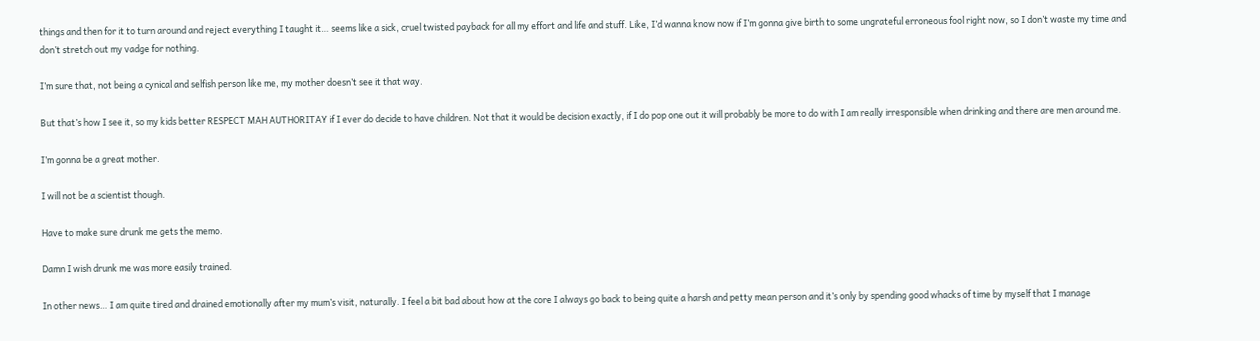things and then for it to turn around and reject everything I taught it… seems like a sick, cruel twisted payback for all my effort and life and stuff. Like, I’d wanna know now if I’m gonna give birth to some ungrateful erroneous fool right now, so I don’t waste my time and don’t stretch out my vadge for nothing.

I’m sure that, not being a cynical and selfish person like me, my mother doesn’t see it that way.

But that’s how I see it, so my kids better RESPECT MAH AUTHORITAY if I ever do decide to have children. Not that it would be decision exactly, if I do pop one out it will probably be more to do with I am really irresponsible when drinking and there are men around me.

I’m gonna be a great mother.

I will not be a scientist though.

Have to make sure drunk me gets the memo.

Damn I wish drunk me was more easily trained.

In other news… I am quite tired and drained emotionally after my mum’s visit, naturally. I feel a bit bad about how at the core I always go back to being quite a harsh and petty mean person and it’s only by spending good whacks of time by myself that I manage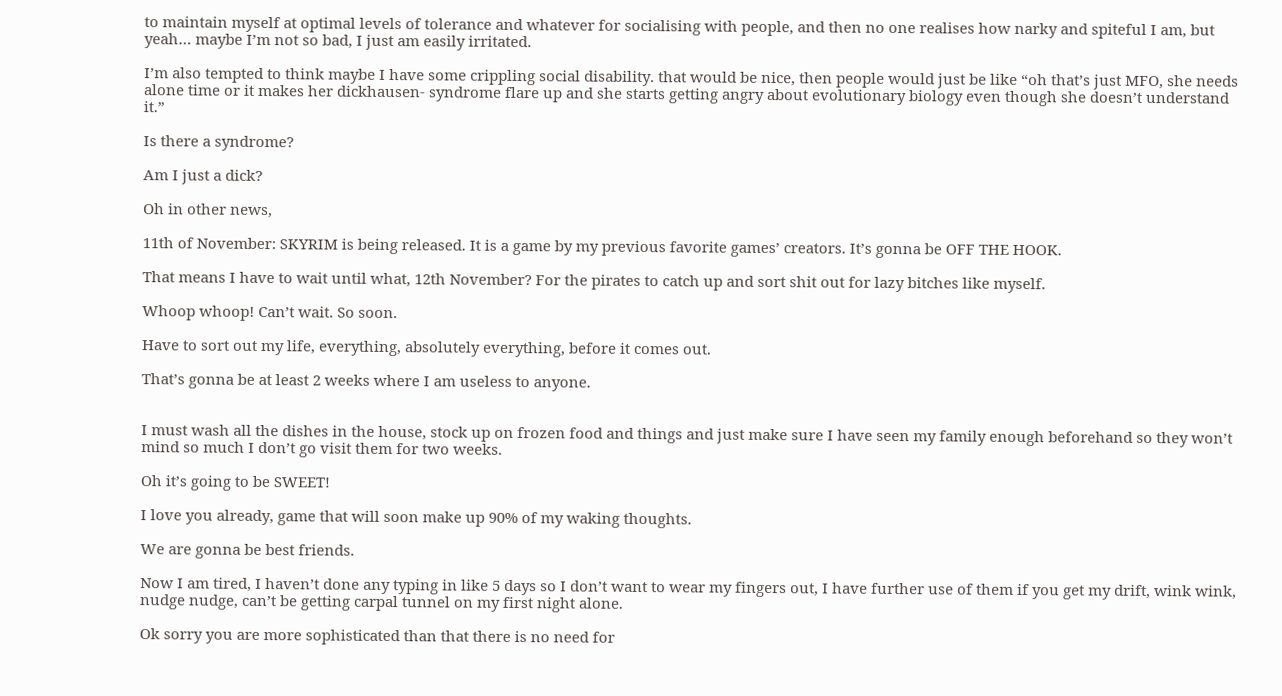to maintain myself at optimal levels of tolerance and whatever for socialising with people, and then no one realises how narky and spiteful I am, but yeah… maybe I’m not so bad, I just am easily irritated.

I’m also tempted to think maybe I have some crippling social disability. that would be nice, then people would just be like “oh that’s just MFO, she needs alone time or it makes her dickhausen- syndrome flare up and she starts getting angry about evolutionary biology even though she doesn’t understand it.”

Is there a syndrome?

Am I just a dick?

Oh in other news,

11th of November: SKYRIM is being released. It is a game by my previous favorite games’ creators. It’s gonna be OFF THE HOOK.

That means I have to wait until what, 12th November? For the pirates to catch up and sort shit out for lazy bitches like myself.

Whoop whoop! Can’t wait. So soon.

Have to sort out my life, everything, absolutely everything, before it comes out.

That’s gonna be at least 2 weeks where I am useless to anyone.


I must wash all the dishes in the house, stock up on frozen food and things and just make sure I have seen my family enough beforehand so they won’t mind so much I don’t go visit them for two weeks.

Oh it’s going to be SWEET!

I love you already, game that will soon make up 90% of my waking thoughts.

We are gonna be best friends.

Now I am tired, I haven’t done any typing in like 5 days so I don’t want to wear my fingers out, I have further use of them if you get my drift, wink wink, nudge nudge, can’t be getting carpal tunnel on my first night alone.

Ok sorry you are more sophisticated than that there is no need for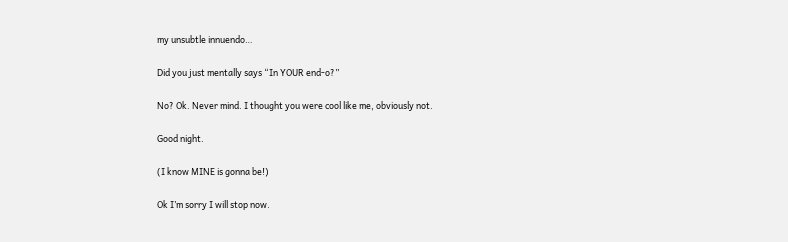my unsubtle innuendo…

Did you just mentally says “In YOUR end-o?”

No? Ok. Never mind. I thought you were cool like me, obviously not.

Good night.

(I know MINE is gonna be!)

Ok I’m sorry I will stop now.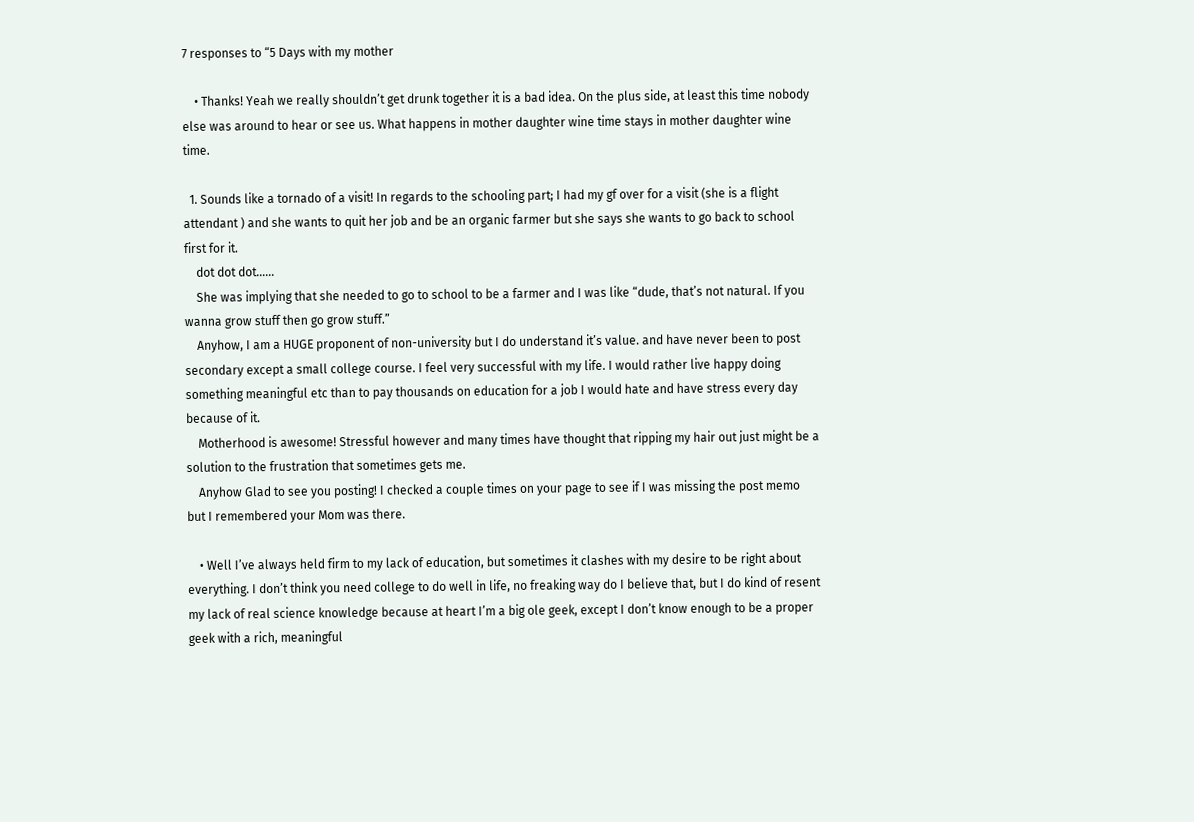7 responses to “5 Days with my mother

    • Thanks! Yeah we really shouldn’t get drunk together it is a bad idea. On the plus side, at least this time nobody else was around to hear or see us. What happens in mother daughter wine time stays in mother daughter wine time.

  1. Sounds like a tornado of a visit! In regards to the schooling part; I had my gf over for a visit (she is a flight attendant ) and she wants to quit her job and be an organic farmer but she says she wants to go back to school first for it.
    dot dot dot……
    She was implying that she needed to go to school to be a farmer and I was like “dude, that’s not natural. If you wanna grow stuff then go grow stuff.”
    Anyhow, I am a HUGE proponent of non-university but I do understand it’s value. and have never been to post secondary except a small college course. I feel very successful with my life. I would rather live happy doing something meaningful etc than to pay thousands on education for a job I would hate and have stress every day because of it.
    Motherhood is awesome! Stressful however and many times have thought that ripping my hair out just might be a solution to the frustration that sometimes gets me.
    Anyhow Glad to see you posting! I checked a couple times on your page to see if I was missing the post memo but I remembered your Mom was there.

    • Well I’ve always held firm to my lack of education, but sometimes it clashes with my desire to be right about everything. I don’t think you need college to do well in life, no freaking way do I believe that, but I do kind of resent my lack of real science knowledge because at heart I’m a big ole geek, except I don’t know enough to be a proper geek with a rich, meaningful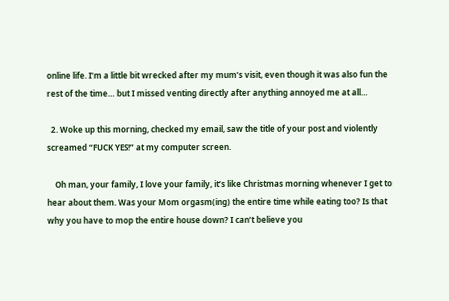online life. I’m a little bit wrecked after my mum’s visit, even though it was also fun the rest of the time… but I missed venting directly after anything annoyed me at all…

  2. Woke up this morning, checked my email, saw the title of your post and violently screamed “FUCK YES!” at my computer screen.

    Oh man, your family, I love your family, it’s like Christmas morning whenever I get to hear about them. Was your Mom orgasm(ing) the entire time while eating too? Is that why you have to mop the entire house down? I can’t believe you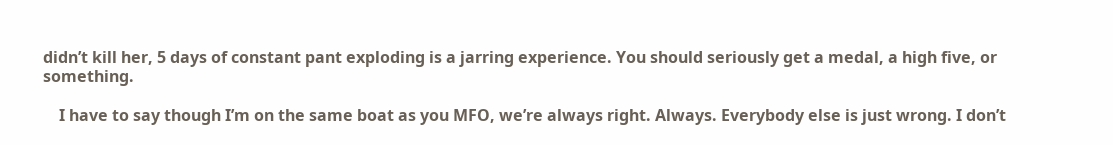didn’t kill her, 5 days of constant pant exploding is a jarring experience. You should seriously get a medal, a high five, or something.

    I have to say though I’m on the same boat as you MFO, we’re always right. Always. Everybody else is just wrong. I don’t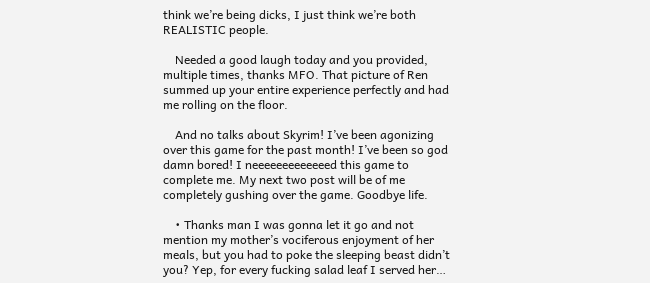think we’re being dicks, I just think we’re both REALISTIC people.

    Needed a good laugh today and you provided, multiple times, thanks MFO. That picture of Ren summed up your entire experience perfectly and had me rolling on the floor.

    And no talks about Skyrim! I’ve been agonizing over this game for the past month! I’ve been so god damn bored! I neeeeeeeeeeeeed this game to complete me. My next two post will be of me completely gushing over the game. Goodbye life.

    • Thanks man I was gonna let it go and not mention my mother’s vociferous enjoyment of her meals, but you had to poke the sleeping beast didn’t you? Yep, for every fucking salad leaf I served her…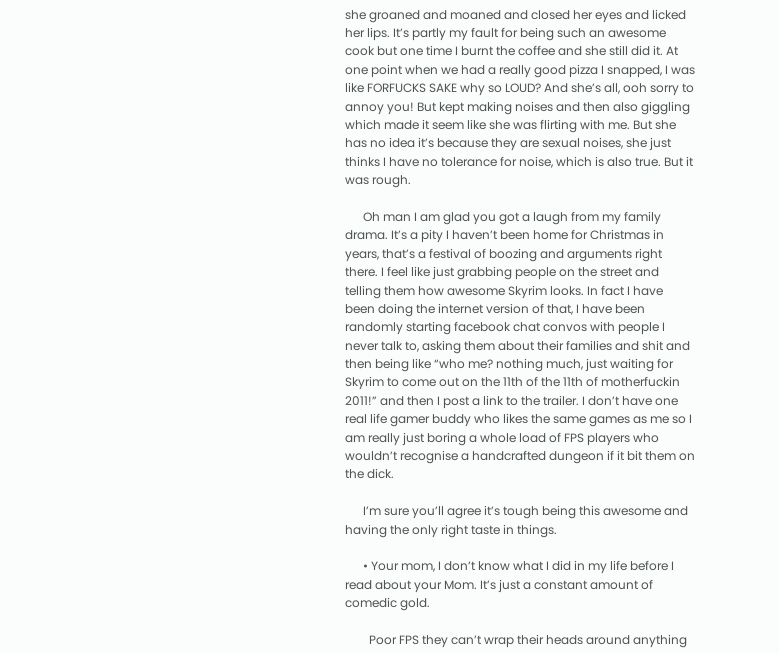she groaned and moaned and closed her eyes and licked her lips. It’s partly my fault for being such an awesome cook but one time I burnt the coffee and she still did it. At one point when we had a really good pizza I snapped, I was like FORFUCKS SAKE why so LOUD? And she’s all, ooh sorry to annoy you! But kept making noises and then also giggling which made it seem like she was flirting with me. But she has no idea it’s because they are sexual noises, she just thinks I have no tolerance for noise, which is also true. But it was rough.

      Oh man I am glad you got a laugh from my family drama. It’s a pity I haven’t been home for Christmas in years, that’s a festival of boozing and arguments right there. I feel like just grabbing people on the street and telling them how awesome Skyrim looks. In fact I have been doing the internet version of that, I have been randomly starting facebook chat convos with people I never talk to, asking them about their families and shit and then being like “who me? nothing much, just waiting for Skyrim to come out on the 11th of the 11th of motherfuckin 2011!” and then I post a link to the trailer. I don’t have one real life gamer buddy who likes the same games as me so I am really just boring a whole load of FPS players who wouldn’t recognise a handcrafted dungeon if it bit them on the dick.

      I’m sure you’ll agree it’s tough being this awesome and having the only right taste in things.

      • Your mom, I don’t know what I did in my life before I read about your Mom. It’s just a constant amount of comedic gold.

        Poor FPS they can’t wrap their heads around anything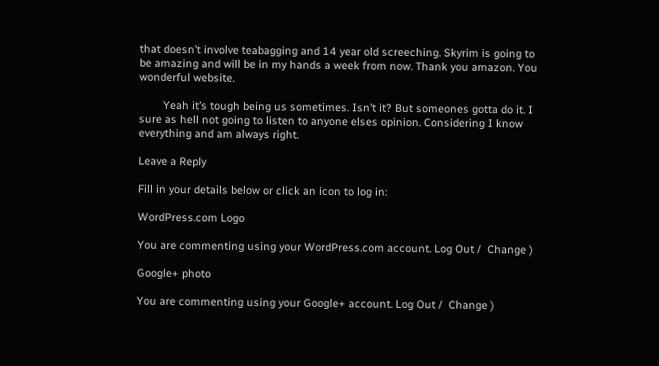that doesn’t involve teabagging and 14 year old screeching. Skyrim is going to be amazing and will be in my hands a week from now. Thank you amazon. You wonderful website.

        Yeah it’s tough being us sometimes. Isn’t it? But someones gotta do it. I sure as hell not going to listen to anyone elses opinion. Considering I know everything and am always right.

Leave a Reply

Fill in your details below or click an icon to log in:

WordPress.com Logo

You are commenting using your WordPress.com account. Log Out /  Change )

Google+ photo

You are commenting using your Google+ account. Log Out /  Change )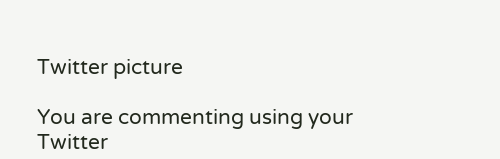Twitter picture

You are commenting using your Twitter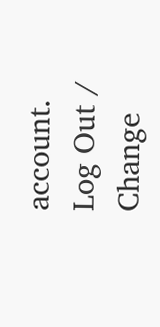account. Log Out /  Change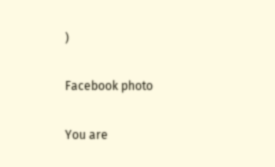)

Facebook photo

You are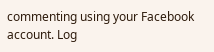commenting using your Facebook account. Log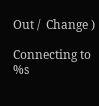Out /  Change )

Connecting to %s